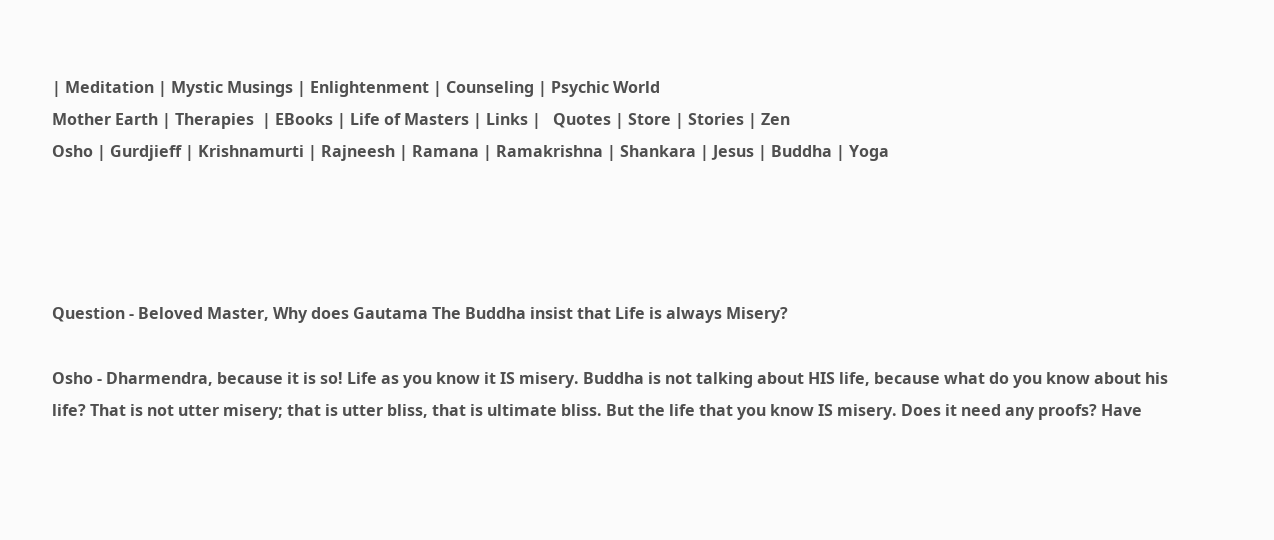| Meditation | Mystic Musings | Enlightenment | Counseling | Psychic World
Mother Earth | Therapies  | EBooks | Life of Masters | Links |   Quotes | Store | Stories | Zen
Osho | Gurdjieff | Krishnamurti | Rajneesh | Ramana | Ramakrishna | Shankara | Jesus | Buddha | Yoga




Question - Beloved Master, Why does Gautama The Buddha insist that Life is always Misery?

Osho - Dharmendra, because it is so! Life as you know it IS misery. Buddha is not talking about HIS life, because what do you know about his life? That is not utter misery; that is utter bliss, that is ultimate bliss. But the life that you know IS misery. Does it need any proofs? Have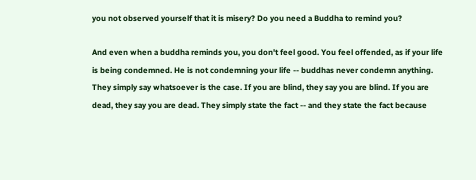you not observed yourself that it is misery? Do you need a Buddha to remind you?

And even when a buddha reminds you, you don't feel good. You feel offended, as if your life is being condemned. He is not condemning your life -- buddhas never condemn anything. They simply say whatsoever is the case. If you are blind, they say you are blind. If you are dead, they say you are dead. They simply state the fact -- and they state the fact because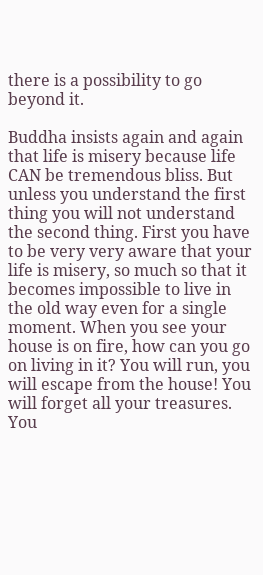there is a possibility to go beyond it.

Buddha insists again and again that life is misery because life CAN be tremendous bliss. But unless you understand the first thing you will not understand the second thing. First you have to be very very aware that your life is misery, so much so that it becomes impossible to live in the old way even for a single moment. When you see your house is on fire, how can you go on living in it? You will run, you will escape from the house! You will forget all your treasures. You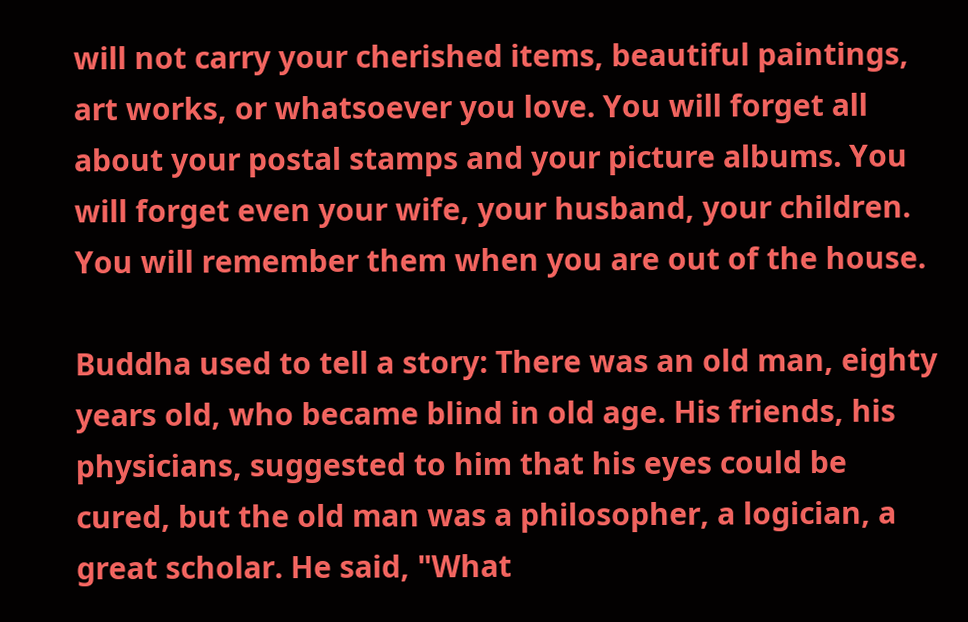will not carry your cherished items, beautiful paintings, art works, or whatsoever you love. You will forget all about your postal stamps and your picture albums. You will forget even your wife, your husband, your children. You will remember them when you are out of the house.

Buddha used to tell a story: There was an old man, eighty years old, who became blind in old age. His friends, his physicians, suggested to him that his eyes could be cured, but the old man was a philosopher, a logician, a great scholar. He said, "What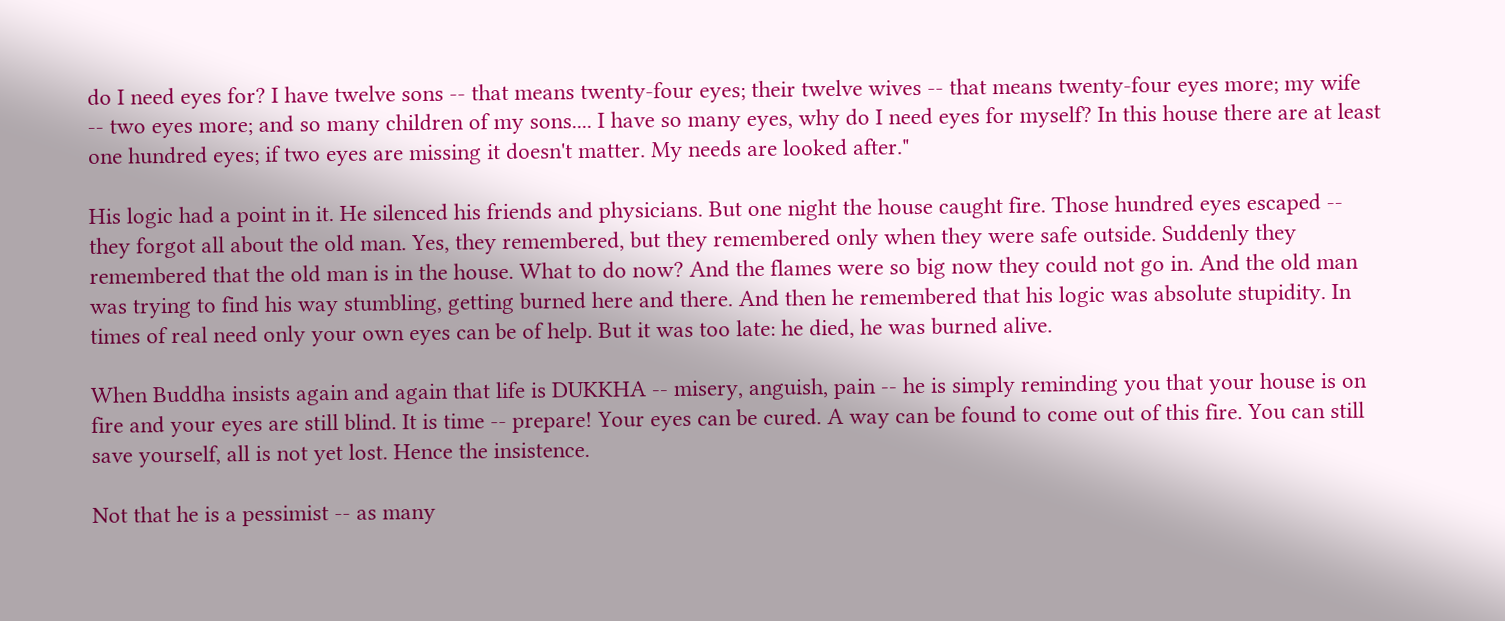do I need eyes for? I have twelve sons -- that means twenty-four eyes; their twelve wives -- that means twenty-four eyes more; my wife -- two eyes more; and so many children of my sons.... I have so many eyes, why do I need eyes for myself? In this house there are at least one hundred eyes; if two eyes are missing it doesn't matter. My needs are looked after."

His logic had a point in it. He silenced his friends and physicians. But one night the house caught fire. Those hundred eyes escaped -- they forgot all about the old man. Yes, they remembered, but they remembered only when they were safe outside. Suddenly they remembered that the old man is in the house. What to do now? And the flames were so big now they could not go in. And the old man was trying to find his way stumbling, getting burned here and there. And then he remembered that his logic was absolute stupidity. In times of real need only your own eyes can be of help. But it was too late: he died, he was burned alive.

When Buddha insists again and again that life is DUKKHA -- misery, anguish, pain -- he is simply reminding you that your house is on fire and your eyes are still blind. It is time -- prepare! Your eyes can be cured. A way can be found to come out of this fire. You can still save yourself, all is not yet lost. Hence the insistence.

Not that he is a pessimist -- as many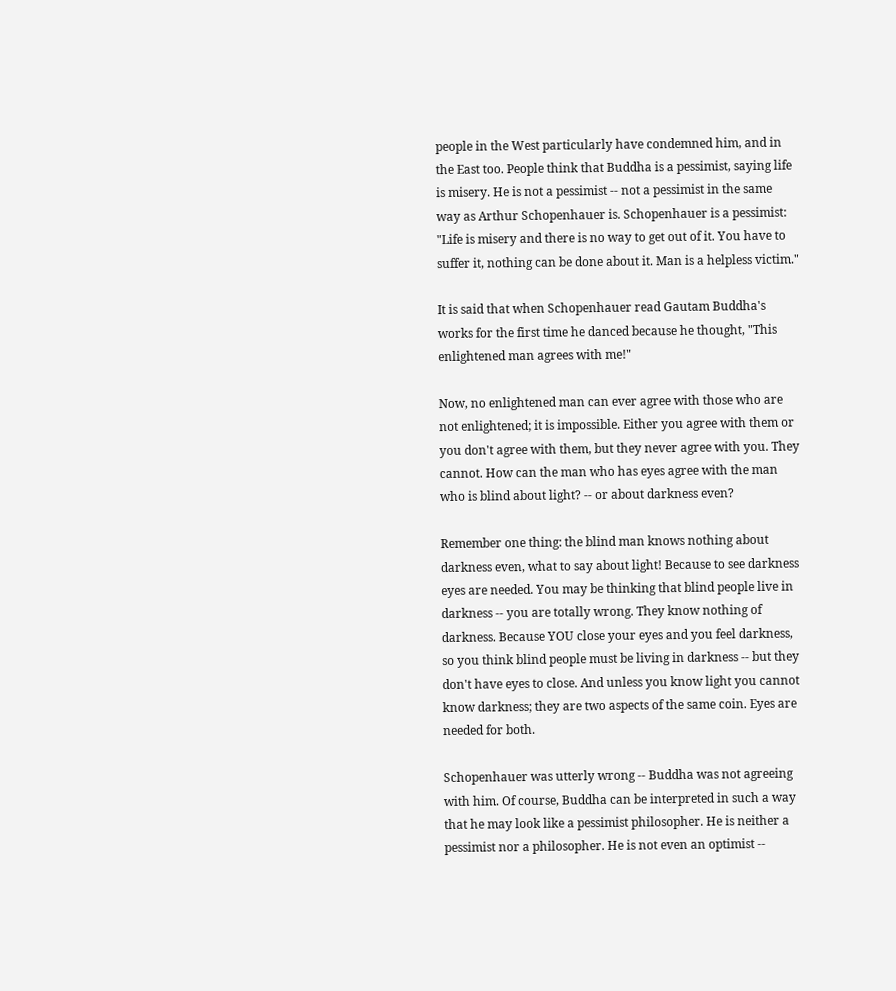people in the West particularly have condemned him, and in the East too. People think that Buddha is a pessimist, saying life is misery. He is not a pessimist -- not a pessimist in the same way as Arthur Schopenhauer is. Schopenhauer is a pessimist: "Life is misery and there is no way to get out of it. You have to suffer it, nothing can be done about it. Man is a helpless victim."

It is said that when Schopenhauer read Gautam Buddha's works for the first time he danced because he thought, "This enlightened man agrees with me!"

Now, no enlightened man can ever agree with those who are not enlightened; it is impossible. Either you agree with them or you don't agree with them, but they never agree with you. They cannot. How can the man who has eyes agree with the man who is blind about light? -- or about darkness even?

Remember one thing: the blind man knows nothing about darkness even, what to say about light! Because to see darkness eyes are needed. You may be thinking that blind people live in darkness -- you are totally wrong. They know nothing of darkness. Because YOU close your eyes and you feel darkness, so you think blind people must be living in darkness -- but they don't have eyes to close. And unless you know light you cannot know darkness; they are two aspects of the same coin. Eyes are needed for both.

Schopenhauer was utterly wrong -- Buddha was not agreeing with him. Of course, Buddha can be interpreted in such a way that he may look like a pessimist philosopher. He is neither a pessimist nor a philosopher. He is not even an optimist --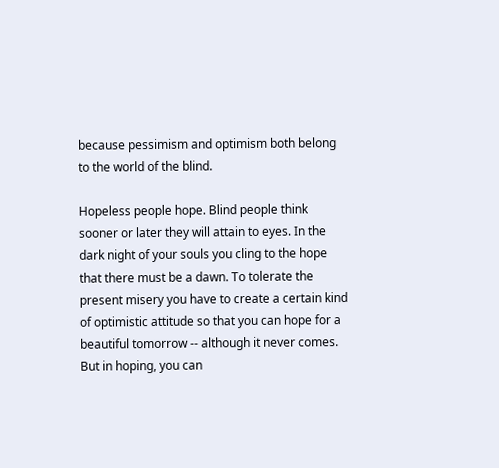because pessimism and optimism both belong to the world of the blind.

Hopeless people hope. Blind people think sooner or later they will attain to eyes. In the dark night of your souls you cling to the hope that there must be a dawn. To tolerate the present misery you have to create a certain kind of optimistic attitude so that you can hope for a beautiful tomorrow -- although it never comes. But in hoping, you can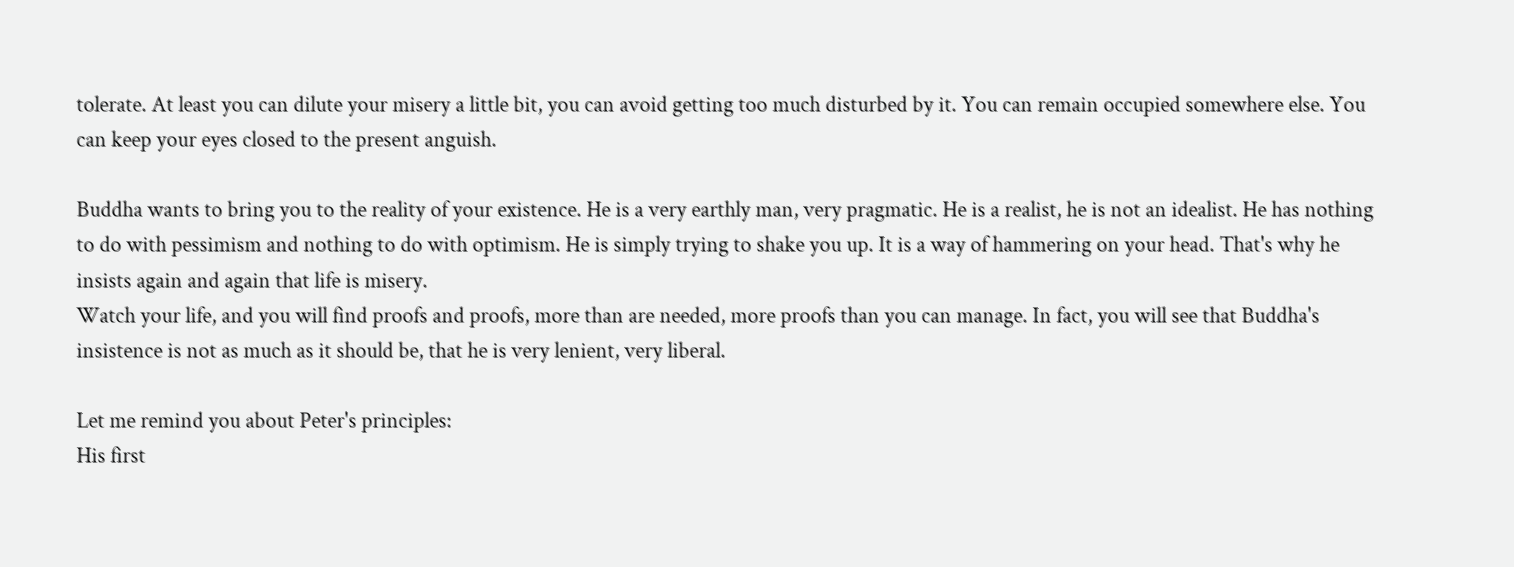tolerate. At least you can dilute your misery a little bit, you can avoid getting too much disturbed by it. You can remain occupied somewhere else. You can keep your eyes closed to the present anguish.

Buddha wants to bring you to the reality of your existence. He is a very earthly man, very pragmatic. He is a realist, he is not an idealist. He has nothing to do with pessimism and nothing to do with optimism. He is simply trying to shake you up. It is a way of hammering on your head. That's why he insists again and again that life is misery.
Watch your life, and you will find proofs and proofs, more than are needed, more proofs than you can manage. In fact, you will see that Buddha's insistence is not as much as it should be, that he is very lenient, very liberal.

Let me remind you about Peter's principles:
His first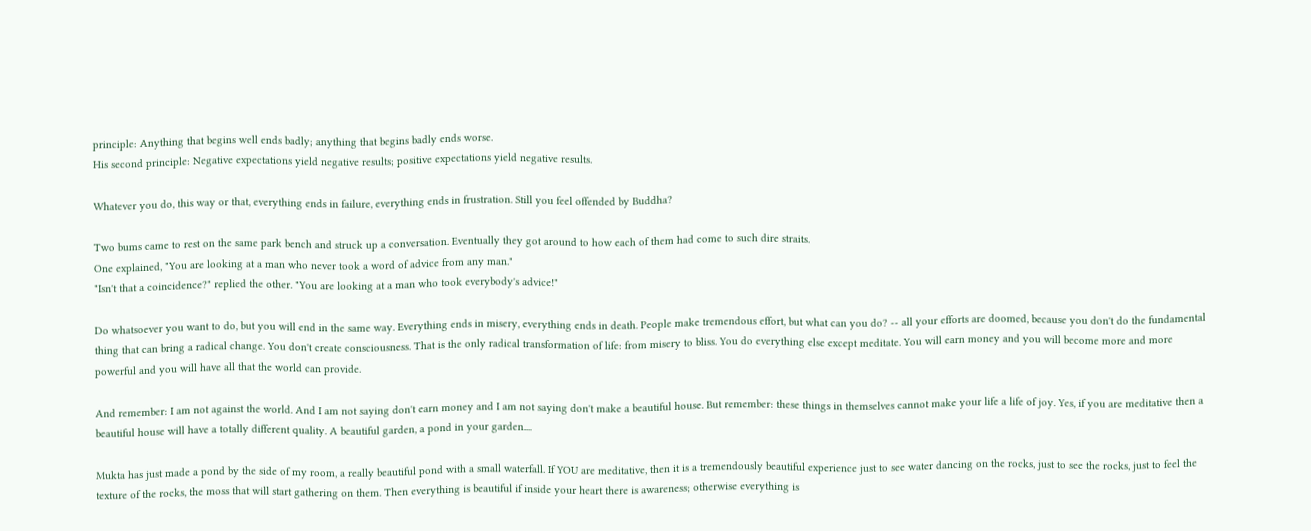principle: Anything that begins well ends badly; anything that begins badly ends worse.
His second principle: Negative expectations yield negative results; positive expectations yield negative results.

Whatever you do, this way or that, everything ends in failure, everything ends in frustration. Still you feel offended by Buddha?

Two bums came to rest on the same park bench and struck up a conversation. Eventually they got around to how each of them had come to such dire straits.
One explained, "You are looking at a man who never took a word of advice from any man."
"Isn't that a coincidence?" replied the other. "You are looking at a man who took everybody's advice!"

Do whatsoever you want to do, but you will end in the same way. Everything ends in misery, everything ends in death. People make tremendous effort, but what can you do? -- all your efforts are doomed, because you don't do the fundamental thing that can bring a radical change. You don't create consciousness. That is the only radical transformation of life: from misery to bliss. You do everything else except meditate. You will earn money and you will become more and more powerful and you will have all that the world can provide.

And remember: I am not against the world. And I am not saying don't earn money and I am not saying don't make a beautiful house. But remember: these things in themselves cannot make your life a life of joy. Yes, if you are meditative then a beautiful house will have a totally different quality. A beautiful garden, a pond in your garden....

Mukta has just made a pond by the side of my room, a really beautiful pond with a small waterfall. If YOU are meditative, then it is a tremendously beautiful experience just to see water dancing on the rocks, just to see the rocks, just to feel the texture of the rocks, the moss that will start gathering on them. Then everything is beautiful if inside your heart there is awareness; otherwise everything is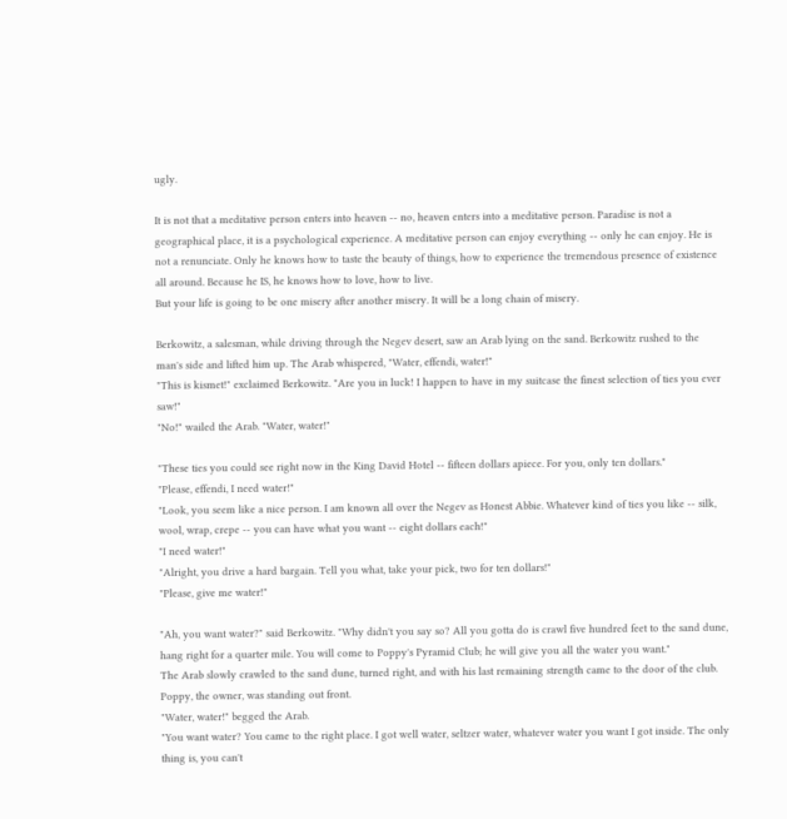ugly.

It is not that a meditative person enters into heaven -- no, heaven enters into a meditative person. Paradise is not a geographical place, it is a psychological experience. A meditative person can enjoy everything -- only he can enjoy. He is not a renunciate. Only he knows how to taste the beauty of things, how to experience the tremendous presence of existence all around. Because he IS, he knows how to love, how to live.
But your life is going to be one misery after another misery. It will be a long chain of misery.

Berkowitz, a salesman, while driving through the Negev desert, saw an Arab lying on the sand. Berkowitz rushed to the man's side and lifted him up. The Arab whispered, "Water, effendi, water!"
"This is kismet!" exclaimed Berkowitz. "Are you in luck! I happen to have in my suitcase the finest selection of ties you ever saw!"
"No!" wailed the Arab. "Water, water!"

"These ties you could see right now in the King David Hotel -- fifteen dollars apiece. For you, only ten dollars."
"Please, effendi, I need water!"
"Look, you seem like a nice person. I am known all over the Negev as Honest Abbie. Whatever kind of ties you like -- silk, wool, wrap, crepe -- you can have what you want -- eight dollars each!"
"I need water!"
"Alright, you drive a hard bargain. Tell you what, take your pick, two for ten dollars!"
"Please, give me water!"

"Ah, you want water?" said Berkowitz. "Why didn't you say so? All you gotta do is crawl five hundred feet to the sand dune, hang right for a quarter mile. You will come to Poppy's Pyramid Club; he will give you all the water you want."
The Arab slowly crawled to the sand dune, turned right, and with his last remaining strength came to the door of the club. Poppy, the owner, was standing out front.
"Water, water!" begged the Arab.
"You want water? You came to the right place. I got well water, seltzer water, whatever water you want I got inside. The only thing is, you can't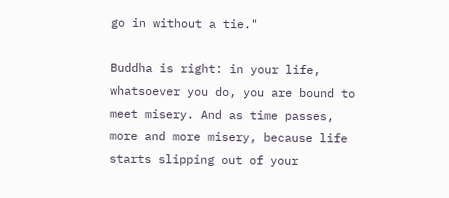go in without a tie."

Buddha is right: in your life, whatsoever you do, you are bound to meet misery. And as time passes, more and more misery, because life starts slipping out of your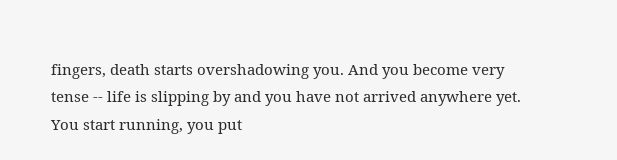fingers, death starts overshadowing you. And you become very tense -- life is slipping by and you have not arrived anywhere yet. You start running, you put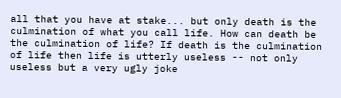all that you have at stake... but only death is the culmination of what you call life. How can death be the culmination of life? If death is the culmination of life then life is utterly useless -- not only useless but a very ugly joke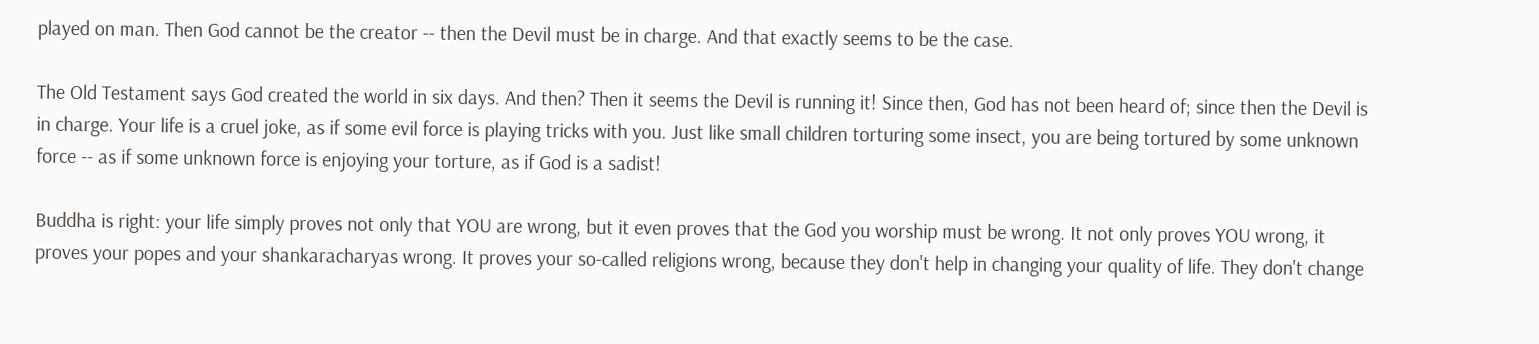played on man. Then God cannot be the creator -- then the Devil must be in charge. And that exactly seems to be the case.

The Old Testament says God created the world in six days. And then? Then it seems the Devil is running it! Since then, God has not been heard of; since then the Devil is in charge. Your life is a cruel joke, as if some evil force is playing tricks with you. Just like small children torturing some insect, you are being tortured by some unknown force -- as if some unknown force is enjoying your torture, as if God is a sadist!

Buddha is right: your life simply proves not only that YOU are wrong, but it even proves that the God you worship must be wrong. It not only proves YOU wrong, it proves your popes and your shankaracharyas wrong. It proves your so-called religions wrong, because they don't help in changing your quality of life. They don't change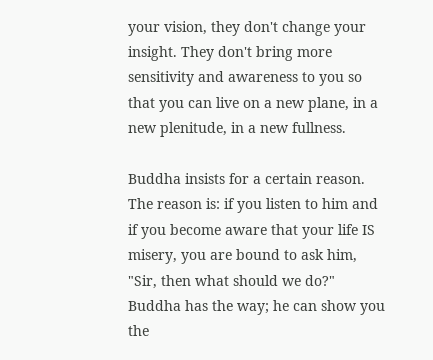your vision, they don't change your insight. They don't bring more sensitivity and awareness to you so that you can live on a new plane, in a new plenitude, in a new fullness.

Buddha insists for a certain reason. The reason is: if you listen to him and if you become aware that your life IS misery, you are bound to ask him, "Sir, then what should we do?"
Buddha has the way; he can show you the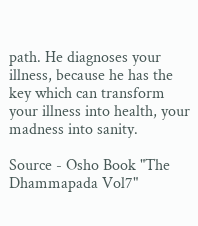path. He diagnoses your illness, because he has the key which can transform your illness into health, your madness into sanity.

Source - Osho Book "The Dhammapada Vol7"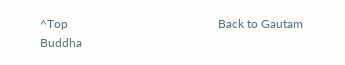^Top                                                  Back to Gautam Buddha